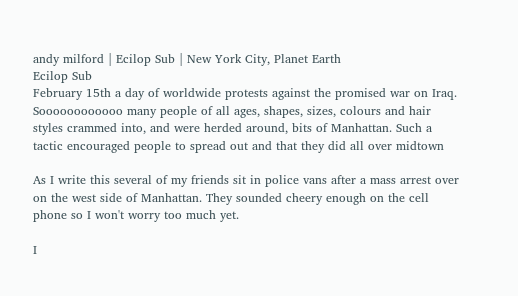andy milford | Ecilop Sub | New York City, Planet Earth
Ecilop Sub
February 15th a day of worldwide protests against the promised war on Iraq.
Soooooooooooo many people of all ages, shapes, sizes, colours and hair styles crammed into, and were herded around, bits of Manhattan. Such a tactic encouraged people to spread out and that they did all over midtown

As I write this several of my friends sit in police vans after a mass arrest over on the west side of Manhattan. They sounded cheery enough on the cell phone so I won't worry too much yet.

I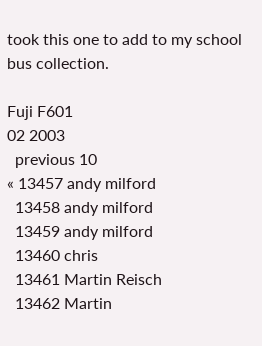took this one to add to my school bus collection.

Fuji F601
02 2003
  previous 10
« 13457 andy milford
  13458 andy milford
  13459 andy milford
  13460 chris
  13461 Martin Reisch
  13462 Martin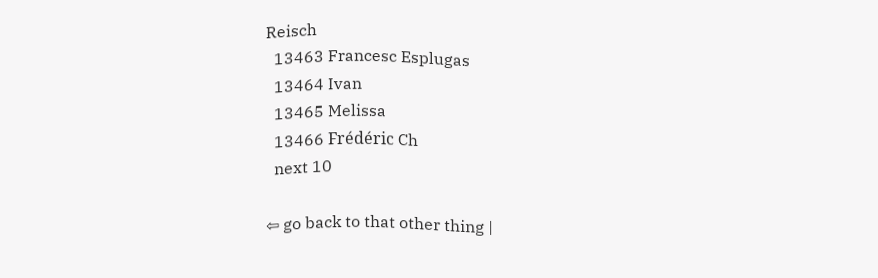Reisch
  13463 Francesc Esplugas
  13464 Ivan
  13465 Melissa
  13466 Frédéric Ch
  next 10

⇦ go back to that other thing |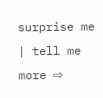surprise me | tell me more ⇨